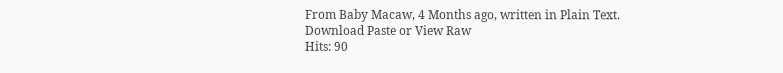From Baby Macaw, 4 Months ago, written in Plain Text.
Download Paste or View Raw
Hits: 90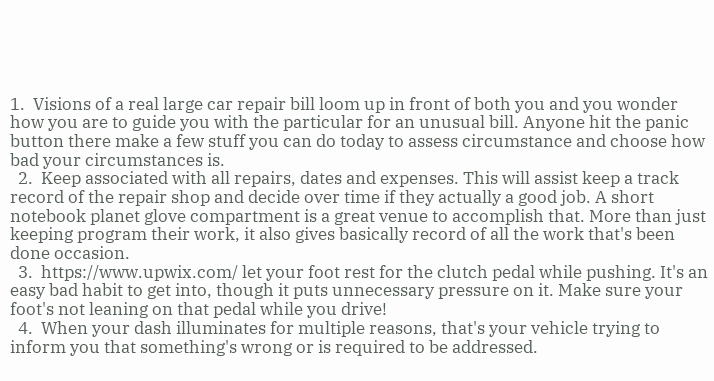1.  Visions of a real large car repair bill loom up in front of both you and you wonder how you are to guide you with the particular for an unusual bill. Anyone hit the panic button there make a few stuff you can do today to assess circumstance and choose how bad your circumstances is.
  2.  Keep associated with all repairs, dates and expenses. This will assist keep a track record of the repair shop and decide over time if they actually a good job. A short notebook planet glove compartment is a great venue to accomplish that. More than just keeping program their work, it also gives basically record of all the work that's been done occasion.
  3.  https://www.upwix.com/ let your foot rest for the clutch pedal while pushing. It's an easy bad habit to get into, though it puts unnecessary pressure on it. Make sure your foot's not leaning on that pedal while you drive!
  4.  When your dash illuminates for multiple reasons, that's your vehicle trying to inform you that something's wrong or is required to be addressed.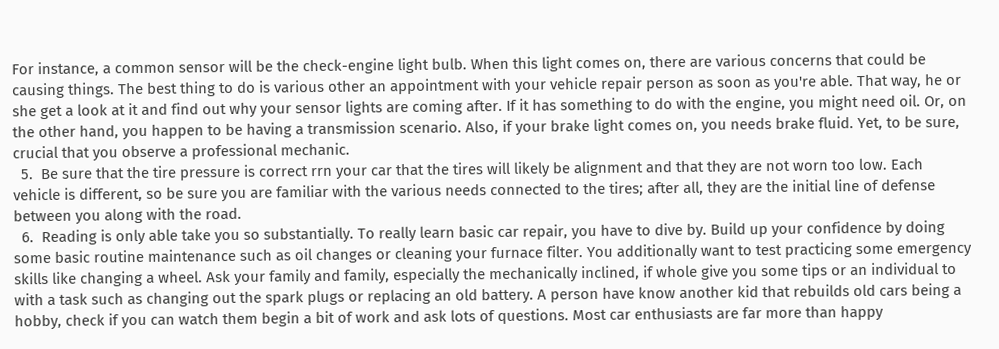For instance, a common sensor will be the check-engine light bulb. When this light comes on, there are various concerns that could be causing things. The best thing to do is various other an appointment with your vehicle repair person as soon as you're able. That way, he or she get a look at it and find out why your sensor lights are coming after. If it has something to do with the engine, you might need oil. Or, on the other hand, you happen to be having a transmission scenario. Also, if your brake light comes on, you needs brake fluid. Yet, to be sure, crucial that you observe a professional mechanic.
  5.  Be sure that the tire pressure is correct rrn your car that the tires will likely be alignment and that they are not worn too low. Each vehicle is different, so be sure you are familiar with the various needs connected to the tires; after all, they are the initial line of defense between you along with the road.
  6.  Reading is only able take you so substantially. To really learn basic car repair, you have to dive by. Build up your confidence by doing some basic routine maintenance such as oil changes or cleaning your furnace filter. You additionally want to test practicing some emergency skills like changing a wheel. Ask your family and family, especially the mechanically inclined, if whole give you some tips or an individual to with a task such as changing out the spark plugs or replacing an old battery. A person have know another kid that rebuilds old cars being a hobby, check if you can watch them begin a bit of work and ask lots of questions. Most car enthusiasts are far more than happy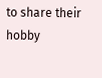to share their hobby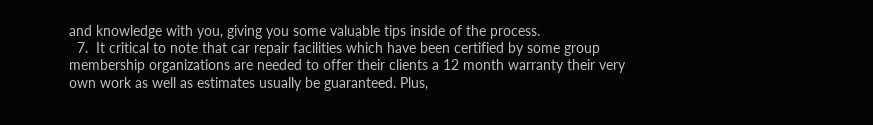and knowledge with you, giving you some valuable tips inside of the process.
  7.  It critical to note that car repair facilities which have been certified by some group membership organizations are needed to offer their clients a 12 month warranty their very own work as well as estimates usually be guaranteed. Plus,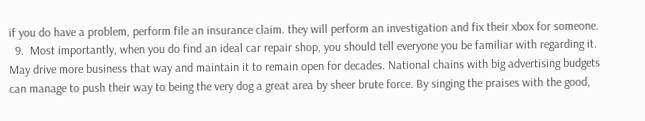if you do have a problem, perform file an insurance claim. they will perform an investigation and fix their xbox for someone.
  9.  Most importantly, when you do find an ideal car repair shop, you should tell everyone you be familiar with regarding it. May drive more business that way and maintain it to remain open for decades. National chains with big advertising budgets can manage to push their way to being the very dog a great area by sheer brute force. By singing the praises with the good,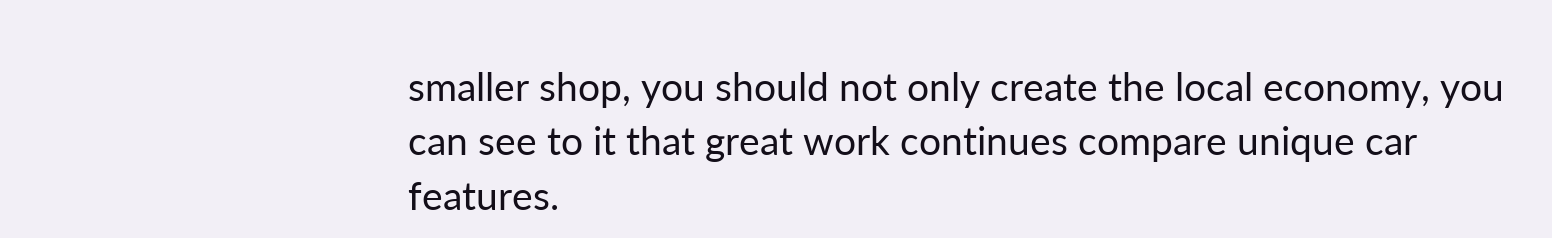smaller shop, you should not only create the local economy, you can see to it that great work continues compare unique car features.